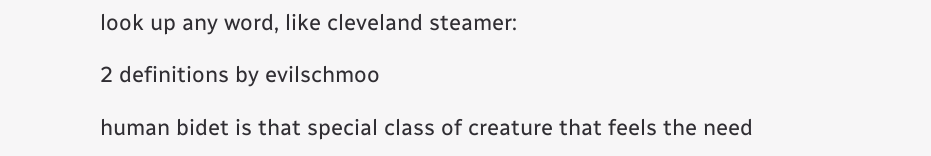look up any word, like cleveland steamer:

2 definitions by evilschmoo

human bidet is that special class of creature that feels the need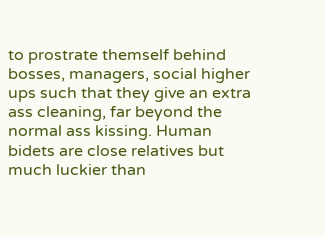to prostrate themself behind bosses, managers, social higher ups such that they give an extra ass cleaning, far beyond the normal ass kissing. Human bidets are close relatives but much luckier than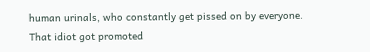human urinals, who constantly get pissed on by everyone.
That idiot got promoted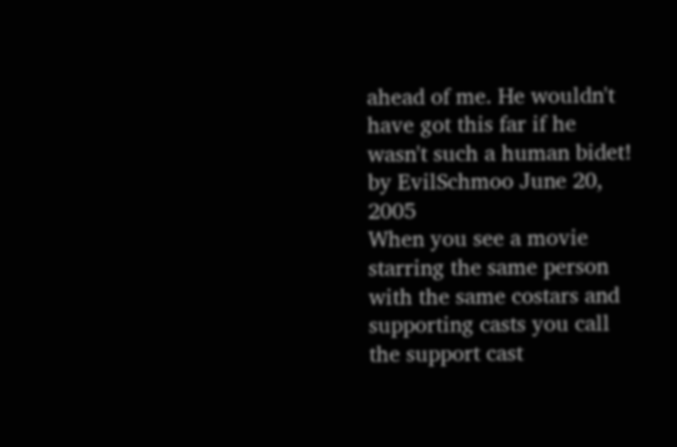ahead of me. He wouldn't have got this far if he wasn't such a human bidet!
by EvilSchmoo June 20, 2005
When you see a movie starring the same person with the same costars and supporting casts you call the support cast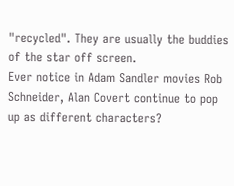"recycled". They are usually the buddies of the star off screen.
Ever notice in Adam Sandler movies Rob Schneider, Alan Covert continue to pop up as different characters?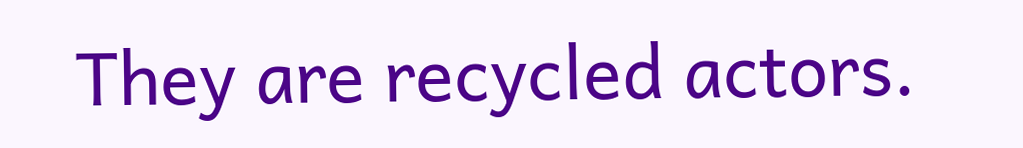They are recycled actors.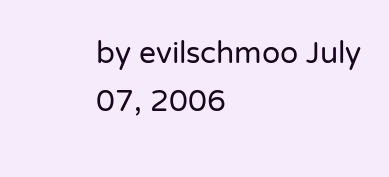by evilschmoo July 07, 2006